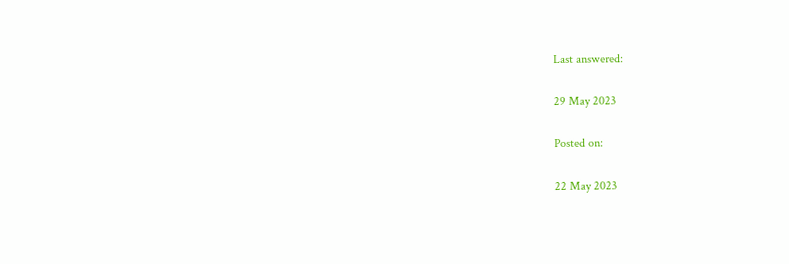Last answered:

29 May 2023

Posted on:

22 May 2023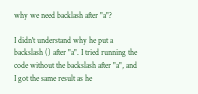why we need backlash after "a"?

I didn't understand why he put a backslash () after "a". I tried running the code without the backslash after "a", and I got the same result as he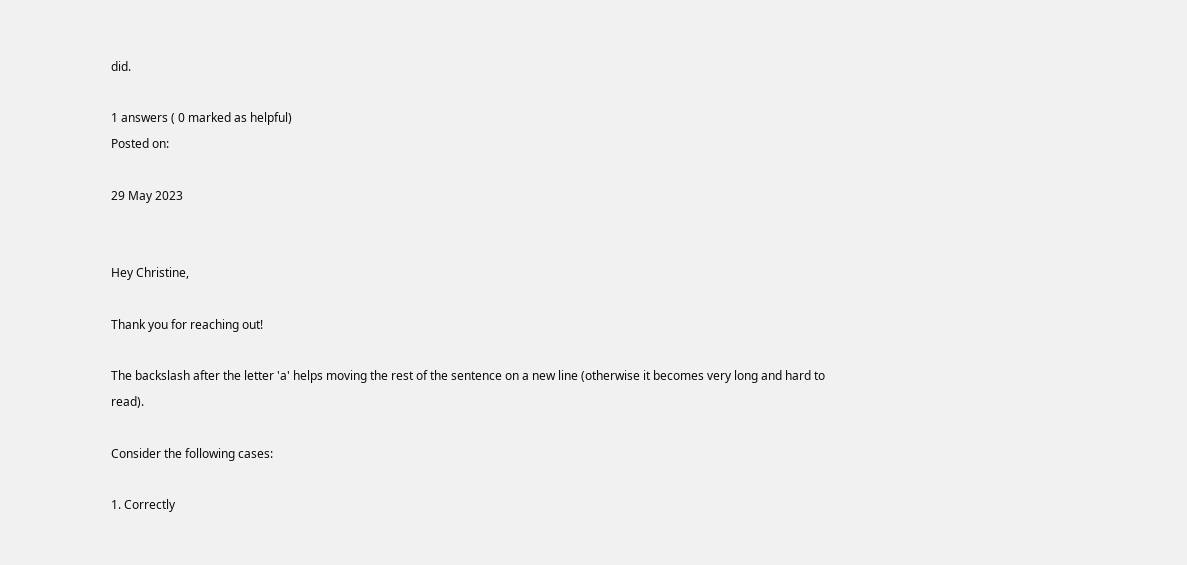did.

1 answers ( 0 marked as helpful)
Posted on:

29 May 2023


Hey Christine,

Thank you for reaching out!

The backslash after the letter 'a' helps moving the rest of the sentence on a new line (otherwise it becomes very long and hard to read).

Consider the following cases:

1. Correctly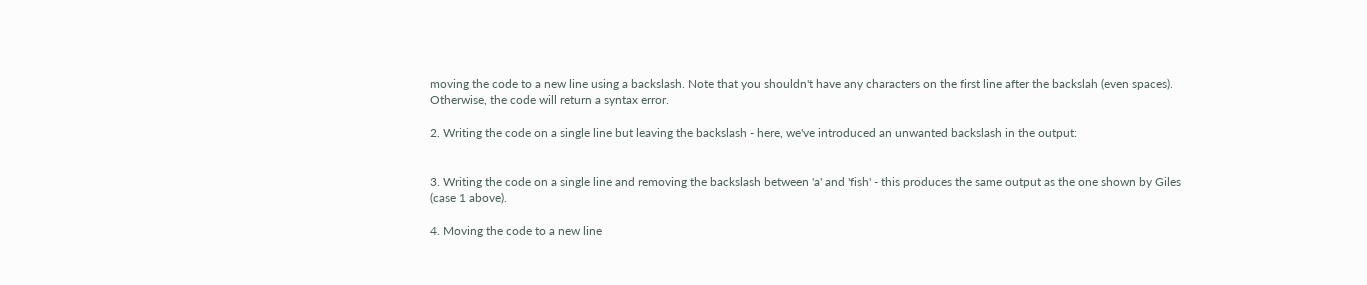moving the code to a new line using a backslash. Note that you shouldn't have any characters on the first line after the backslah (even spaces). Otherwise, the code will return a syntax error.

2. Writing the code on a single line but leaving the backslash - here, we've introduced an unwanted backslash in the output:


3. Writing the code on a single line and removing the backslash between 'a' and 'fish' - this produces the same output as the one shown by Giles (case 1 above).

4. Moving the code to a new line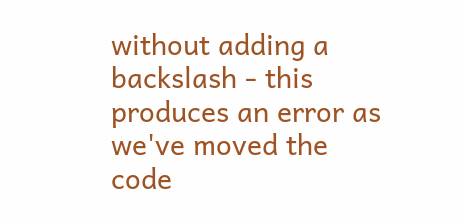without adding a backslash - this produces an error as we've moved the code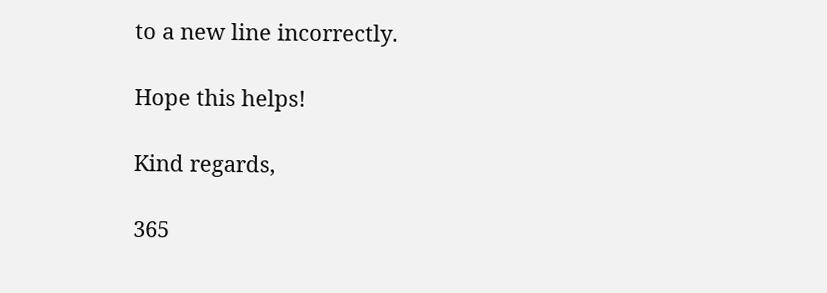to a new line incorrectly.

Hope this helps!

Kind regards,

365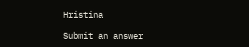Hristina

Submit an answer